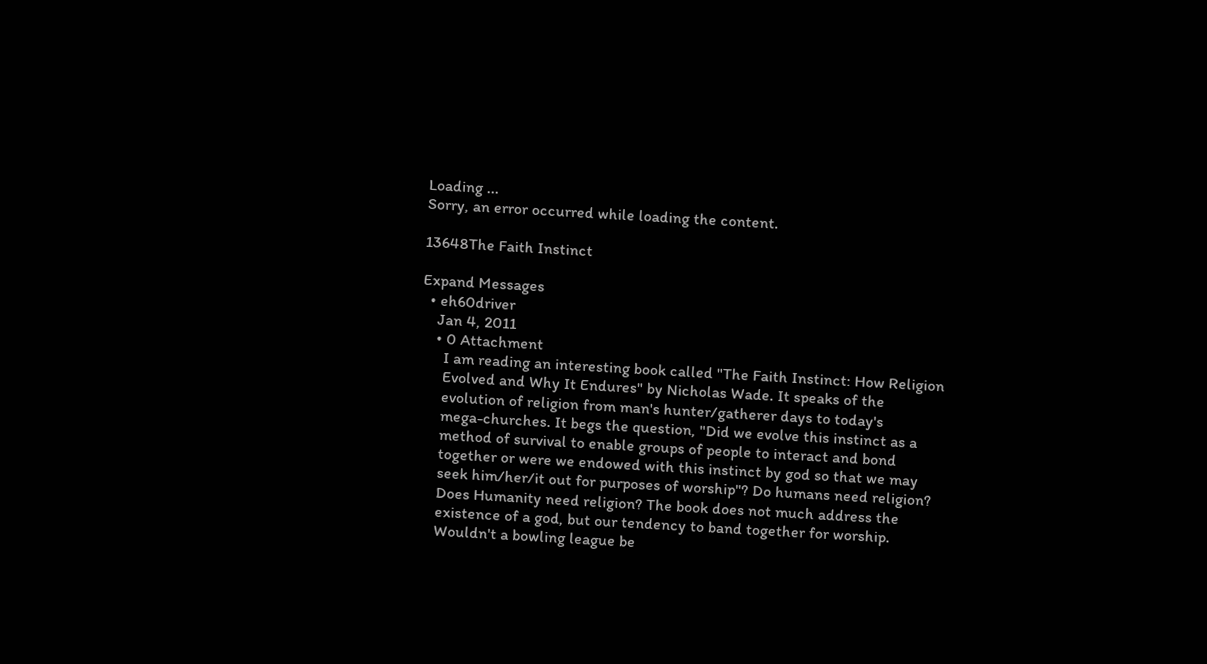Loading ...
Sorry, an error occurred while loading the content.

13648The Faith Instinct

Expand Messages
  • eh60driver
    Jan 4, 2011
    • 0 Attachment
      I am reading an interesting book called "The Faith Instinct: How Religion
      Evolved and Why It Endures" by Nicholas Wade. It speaks of the
      evolution of religion from man's hunter/gatherer days to today's
      mega-churches. It begs the question, "Did we evolve this instinct as a
      method of survival to enable groups of people to interact and bond
      together or were we endowed with this instinct by god so that we may
      seek him/her/it out for purposes of worship"? Do humans need religion?
      Does Humanity need religion? The book does not much address the
      existence of a god, but our tendency to band together for worship.
      Wouldn't a bowling league be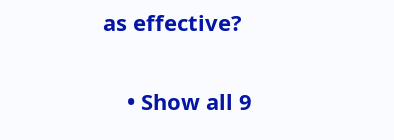as effective?

    • Show all 9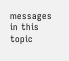messages in this topic